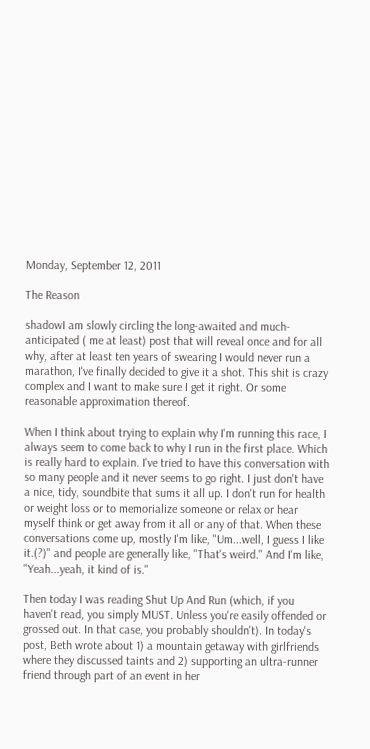Monday, September 12, 2011

The Reason

shadowI am slowly circling the long-awaited and much-anticipated ( me at least) post that will reveal once and for all why, after at least ten years of swearing I would never run a marathon, I've finally decided to give it a shot. This shit is crazy complex and I want to make sure I get it right. Or some reasonable approximation thereof.

When I think about trying to explain why I'm running this race, I always seem to come back to why I run in the first place. Which is really hard to explain. I've tried to have this conversation with so many people and it never seems to go right. I just don't have a nice, tidy, soundbite that sums it all up. I don't run for health or weight loss or to memorialize someone or relax or hear myself think or get away from it all or any of that. When these conversations come up, mostly I'm like, "Um...well, I guess I like it.(?)" and people are generally like, "That's weird." And I'm like, "Yeah...yeah, it kind of is."

Then today I was reading Shut Up And Run (which, if you haven't read, you simply MUST. Unless you're easily offended or grossed out. In that case, you probably shouldn't). In today's post, Beth wrote about 1) a mountain getaway with girlfriends where they discussed taints and 2) supporting an ultra-runner friend through part of an event in her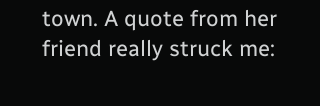town. A quote from her friend really struck me: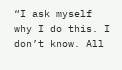“I ask myself why I do this. I don’t know. All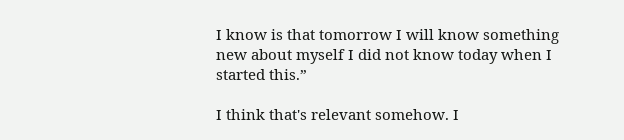I know is that tomorrow I will know something new about myself I did not know today when I started this.”

I think that's relevant somehow. I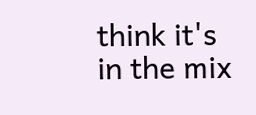think it's in the mix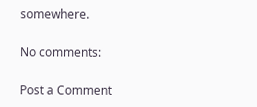somewhere.

No comments:

Post a Comment